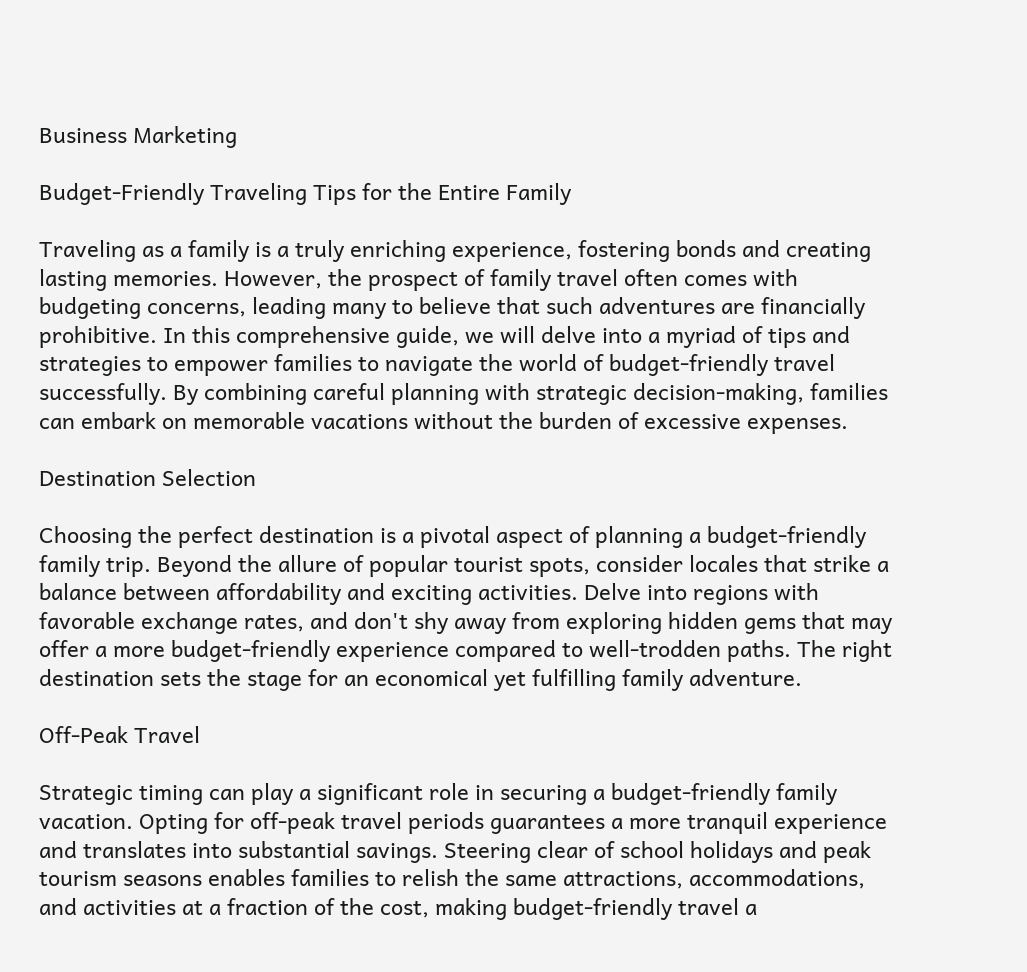Business Marketing

Budget-Friendly Traveling Tips for the Entire Family

Traveling as a family is a truly enriching experience, fostering bonds and creating lasting memories. However, the prospect of family travel often comes with budgeting concerns, leading many to believe that such adventures are financially prohibitive. In this comprehensive guide, we will delve into a myriad of tips and strategies to empower families to navigate the world of budget-friendly travel successfully. By combining careful planning with strategic decision-making, families can embark on memorable vacations without the burden of excessive expenses.

Destination Selection

Choosing the perfect destination is a pivotal aspect of planning a budget-friendly family trip. Beyond the allure of popular tourist spots, consider locales that strike a balance between affordability and exciting activities. Delve into regions with favorable exchange rates, and don't shy away from exploring hidden gems that may offer a more budget-friendly experience compared to well-trodden paths. The right destination sets the stage for an economical yet fulfilling family adventure.

Off-Peak Travel

Strategic timing can play a significant role in securing a budget-friendly family vacation. Opting for off-peak travel periods guarantees a more tranquil experience and translates into substantial savings. Steering clear of school holidays and peak tourism seasons enables families to relish the same attractions, accommodations, and activities at a fraction of the cost, making budget-friendly travel a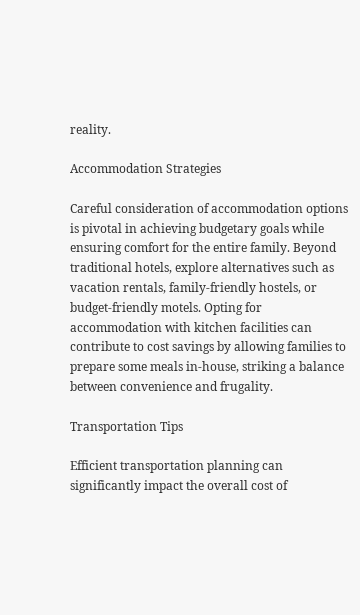reality.

Accommodation Strategies

Careful consideration of accommodation options is pivotal in achieving budgetary goals while ensuring comfort for the entire family. Beyond traditional hotels, explore alternatives such as vacation rentals, family-friendly hostels, or budget-friendly motels. Opting for accommodation with kitchen facilities can contribute to cost savings by allowing families to prepare some meals in-house, striking a balance between convenience and frugality.

Transportation Tips

Efficient transportation planning can significantly impact the overall cost of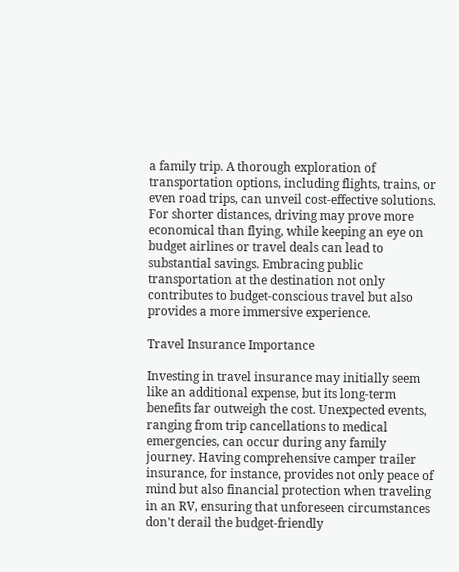a family trip. A thorough exploration of transportation options, including flights, trains, or even road trips, can unveil cost-effective solutions. For shorter distances, driving may prove more economical than flying, while keeping an eye on budget airlines or travel deals can lead to substantial savings. Embracing public transportation at the destination not only contributes to budget-conscious travel but also provides a more immersive experience.

Travel Insurance Importance

Investing in travel insurance may initially seem like an additional expense, but its long-term benefits far outweigh the cost. Unexpected events, ranging from trip cancellations to medical emergencies, can occur during any family journey. Having comprehensive camper trailer insurance, for instance, provides not only peace of mind but also financial protection when traveling in an RV, ensuring that unforeseen circumstances don't derail the budget-friendly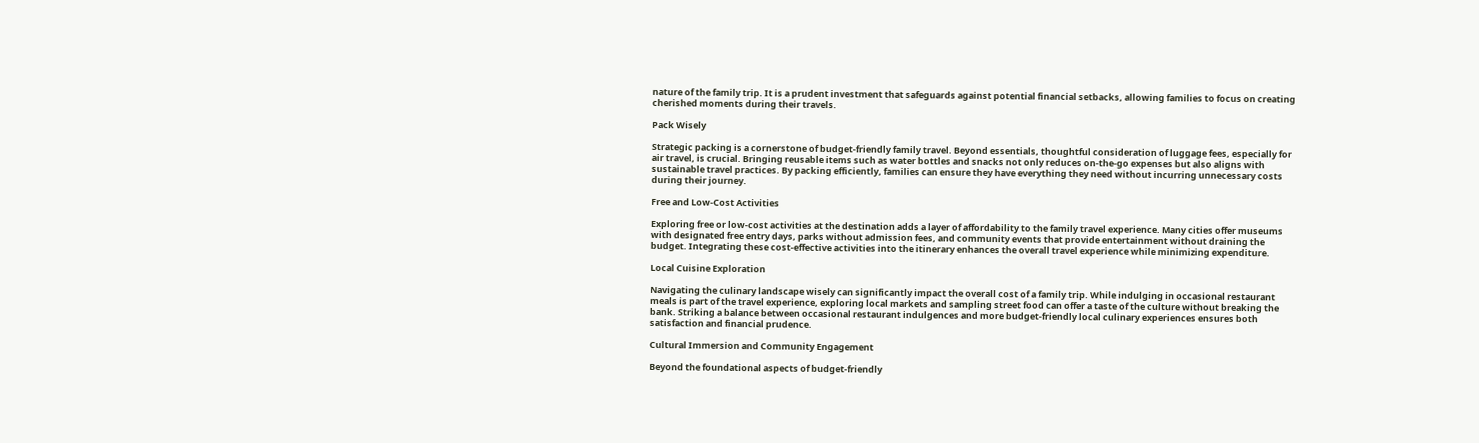nature of the family trip. It is a prudent investment that safeguards against potential financial setbacks, allowing families to focus on creating cherished moments during their travels.

Pack Wisely

Strategic packing is a cornerstone of budget-friendly family travel. Beyond essentials, thoughtful consideration of luggage fees, especially for air travel, is crucial. Bringing reusable items such as water bottles and snacks not only reduces on-the-go expenses but also aligns with sustainable travel practices. By packing efficiently, families can ensure they have everything they need without incurring unnecessary costs during their journey.

Free and Low-Cost Activities

Exploring free or low-cost activities at the destination adds a layer of affordability to the family travel experience. Many cities offer museums with designated free entry days, parks without admission fees, and community events that provide entertainment without draining the budget. Integrating these cost-effective activities into the itinerary enhances the overall travel experience while minimizing expenditure.

Local Cuisine Exploration

Navigating the culinary landscape wisely can significantly impact the overall cost of a family trip. While indulging in occasional restaurant meals is part of the travel experience, exploring local markets and sampling street food can offer a taste of the culture without breaking the bank. Striking a balance between occasional restaurant indulgences and more budget-friendly local culinary experiences ensures both satisfaction and financial prudence.

Cultural Immersion and Community Engagement

Beyond the foundational aspects of budget-friendly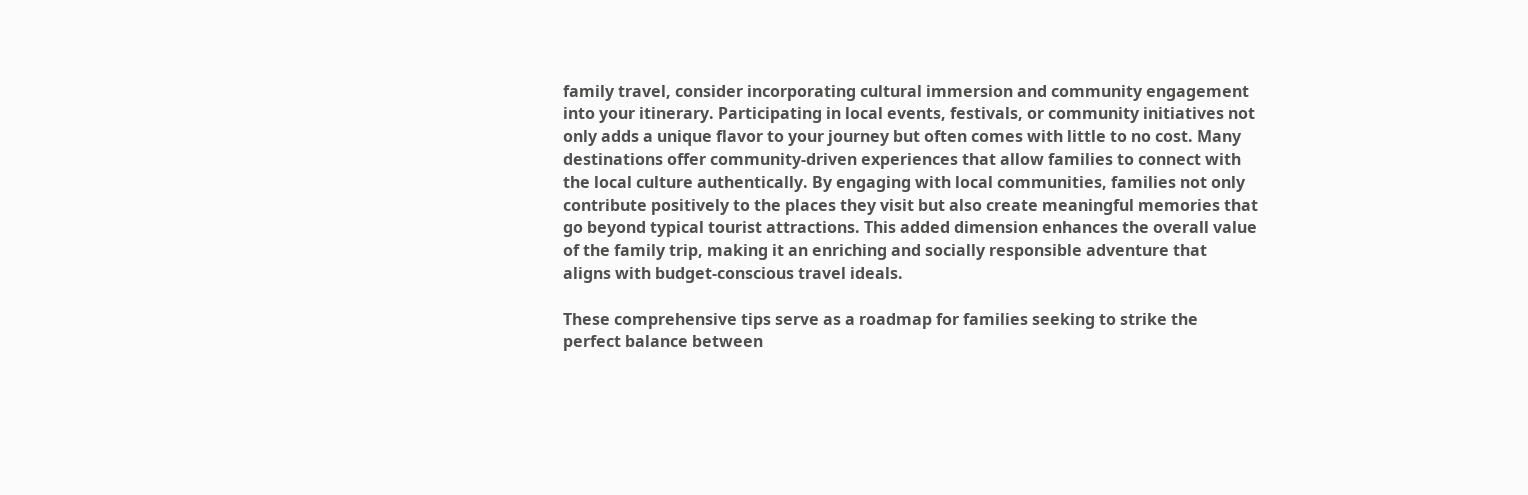family travel, consider incorporating cultural immersion and community engagement into your itinerary. Participating in local events, festivals, or community initiatives not only adds a unique flavor to your journey but often comes with little to no cost. Many destinations offer community-driven experiences that allow families to connect with the local culture authentically. By engaging with local communities, families not only contribute positively to the places they visit but also create meaningful memories that go beyond typical tourist attractions. This added dimension enhances the overall value of the family trip, making it an enriching and socially responsible adventure that aligns with budget-conscious travel ideals.

These comprehensive tips serve as a roadmap for families seeking to strike the perfect balance between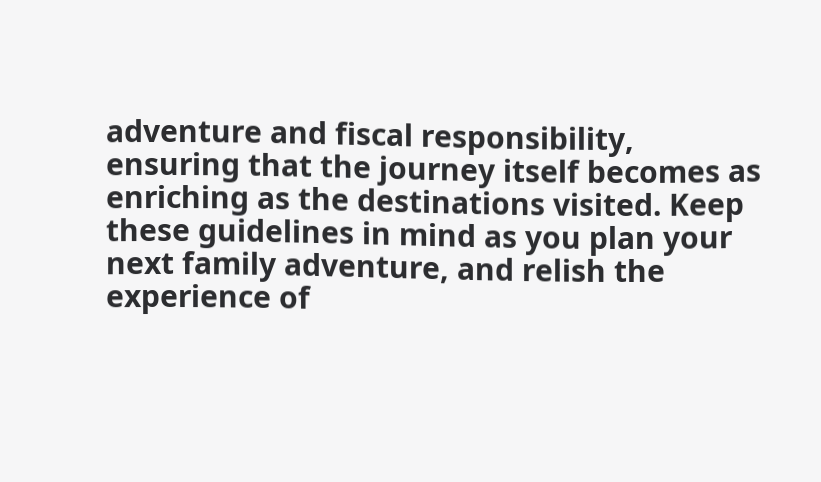adventure and fiscal responsibility, ensuring that the journey itself becomes as enriching as the destinations visited. Keep these guidelines in mind as you plan your next family adventure, and relish the experience of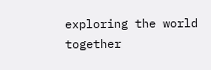exploring the world together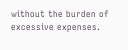without the burden of excessive expenses.